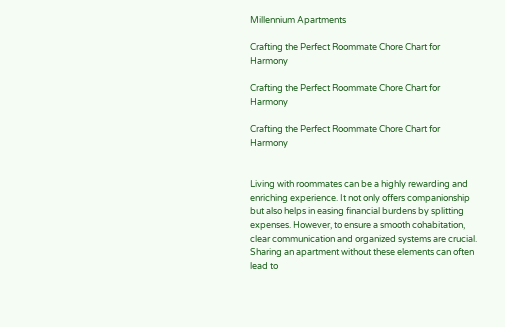Millennium Apartments

Crafting the Perfect Roommate Chore Chart for Harmony

Crafting the Perfect Roommate Chore Chart for Harmony

Crafting the Perfect Roommate Chore Chart for Harmony


Living with roommates can be a highly rewarding and enriching experience. It not only offers companionship but also helps in easing financial burdens by splitting expenses. However, to ensure a smooth cohabitation, clear communication and organized systems are crucial. Sharing an apartment without these elements can often lead to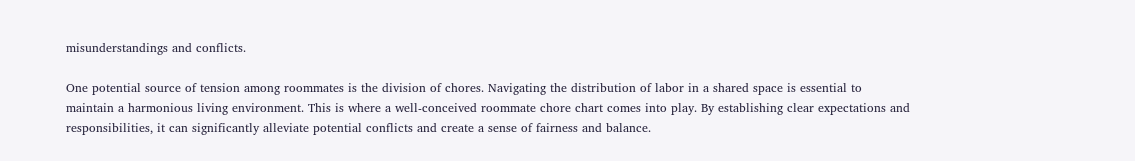misunderstandings and conflicts.

One potential source of tension among roommates is the division of chores. Navigating the distribution of labor in a shared space is essential to maintain a harmonious living environment. This is where a well-conceived roommate chore chart comes into play. By establishing clear expectations and responsibilities, it can significantly alleviate potential conflicts and create a sense of fairness and balance.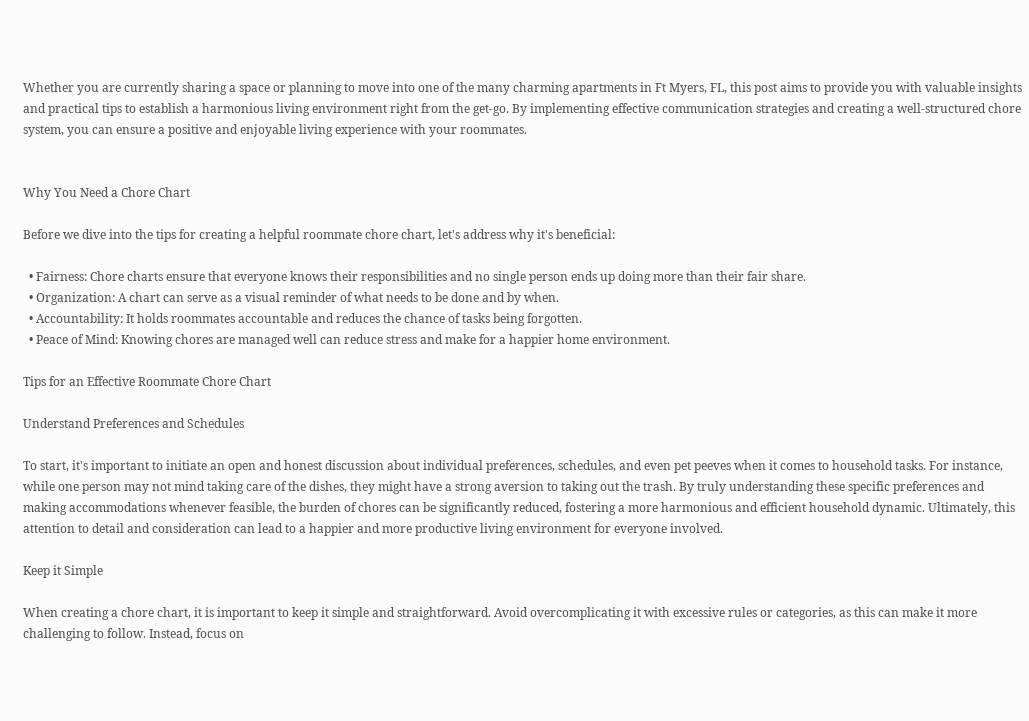Whether you are currently sharing a space or planning to move into one of the many charming apartments in Ft Myers, FL, this post aims to provide you with valuable insights and practical tips to establish a harmonious living environment right from the get-go. By implementing effective communication strategies and creating a well-structured chore system, you can ensure a positive and enjoyable living experience with your roommates.


Why You Need a Chore Chart

Before we dive into the tips for creating a helpful roommate chore chart, let's address why it's beneficial:

  • Fairness: Chore charts ensure that everyone knows their responsibilities and no single person ends up doing more than their fair share.
  • Organization: A chart can serve as a visual reminder of what needs to be done and by when.
  • Accountability: It holds roommates accountable and reduces the chance of tasks being forgotten.
  • Peace of Mind: Knowing chores are managed well can reduce stress and make for a happier home environment.

Tips for an Effective Roommate Chore Chart

Understand Preferences and Schedules

To start, it's important to initiate an open and honest discussion about individual preferences, schedules, and even pet peeves when it comes to household tasks. For instance, while one person may not mind taking care of the dishes, they might have a strong aversion to taking out the trash. By truly understanding these specific preferences and making accommodations whenever feasible, the burden of chores can be significantly reduced, fostering a more harmonious and efficient household dynamic. Ultimately, this attention to detail and consideration can lead to a happier and more productive living environment for everyone involved.

Keep it Simple

When creating a chore chart, it is important to keep it simple and straightforward. Avoid overcomplicating it with excessive rules or categories, as this can make it more challenging to follow. Instead, focus on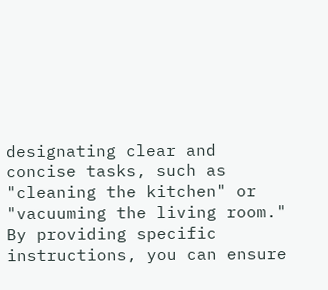designating clear and concise tasks, such as "cleaning the kitchen" or "vacuuming the living room." By providing specific instructions, you can ensure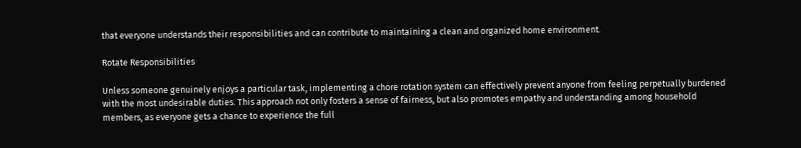that everyone understands their responsibilities and can contribute to maintaining a clean and organized home environment.

Rotate Responsibilities

Unless someone genuinely enjoys a particular task, implementing a chore rotation system can effectively prevent anyone from feeling perpetually burdened with the most undesirable duties. This approach not only fosters a sense of fairness, but also promotes empathy and understanding among household members, as everyone gets a chance to experience the full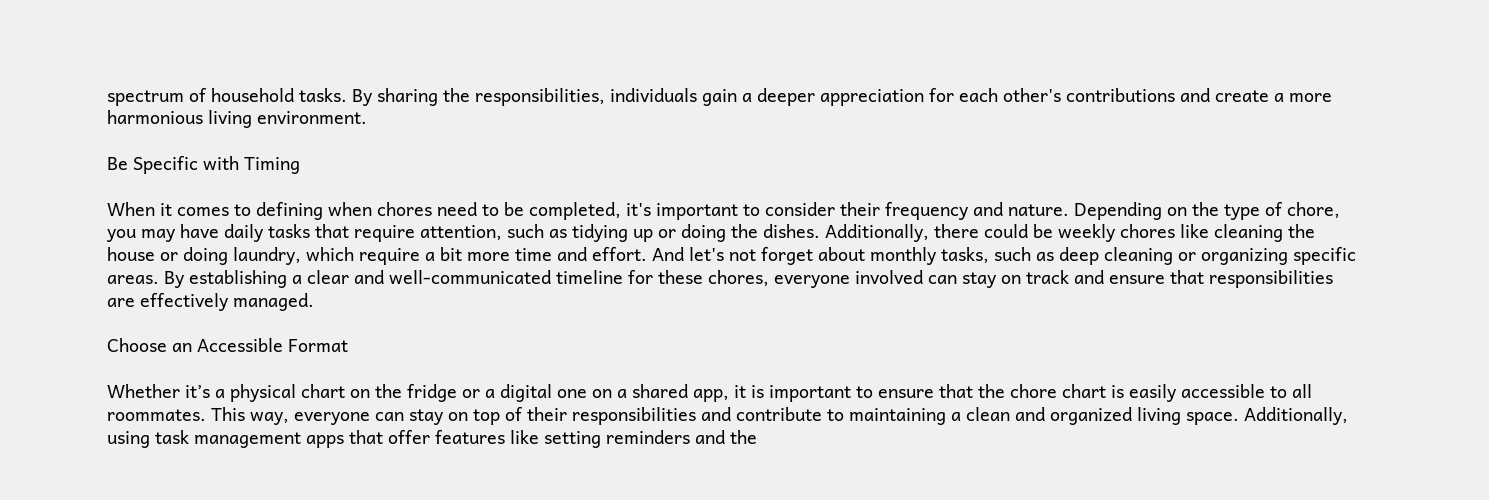spectrum of household tasks. By sharing the responsibilities, individuals gain a deeper appreciation for each other's contributions and create a more harmonious living environment.

Be Specific with Timing

When it comes to defining when chores need to be completed, it's important to consider their frequency and nature. Depending on the type of chore, you may have daily tasks that require attention, such as tidying up or doing the dishes. Additionally, there could be weekly chores like cleaning the house or doing laundry, which require a bit more time and effort. And let's not forget about monthly tasks, such as deep cleaning or organizing specific areas. By establishing a clear and well-communicated timeline for these chores, everyone involved can stay on track and ensure that responsibilities are effectively managed.

Choose an Accessible Format

Whether it’s a physical chart on the fridge or a digital one on a shared app, it is important to ensure that the chore chart is easily accessible to all roommates. This way, everyone can stay on top of their responsibilities and contribute to maintaining a clean and organized living space. Additionally, using task management apps that offer features like setting reminders and the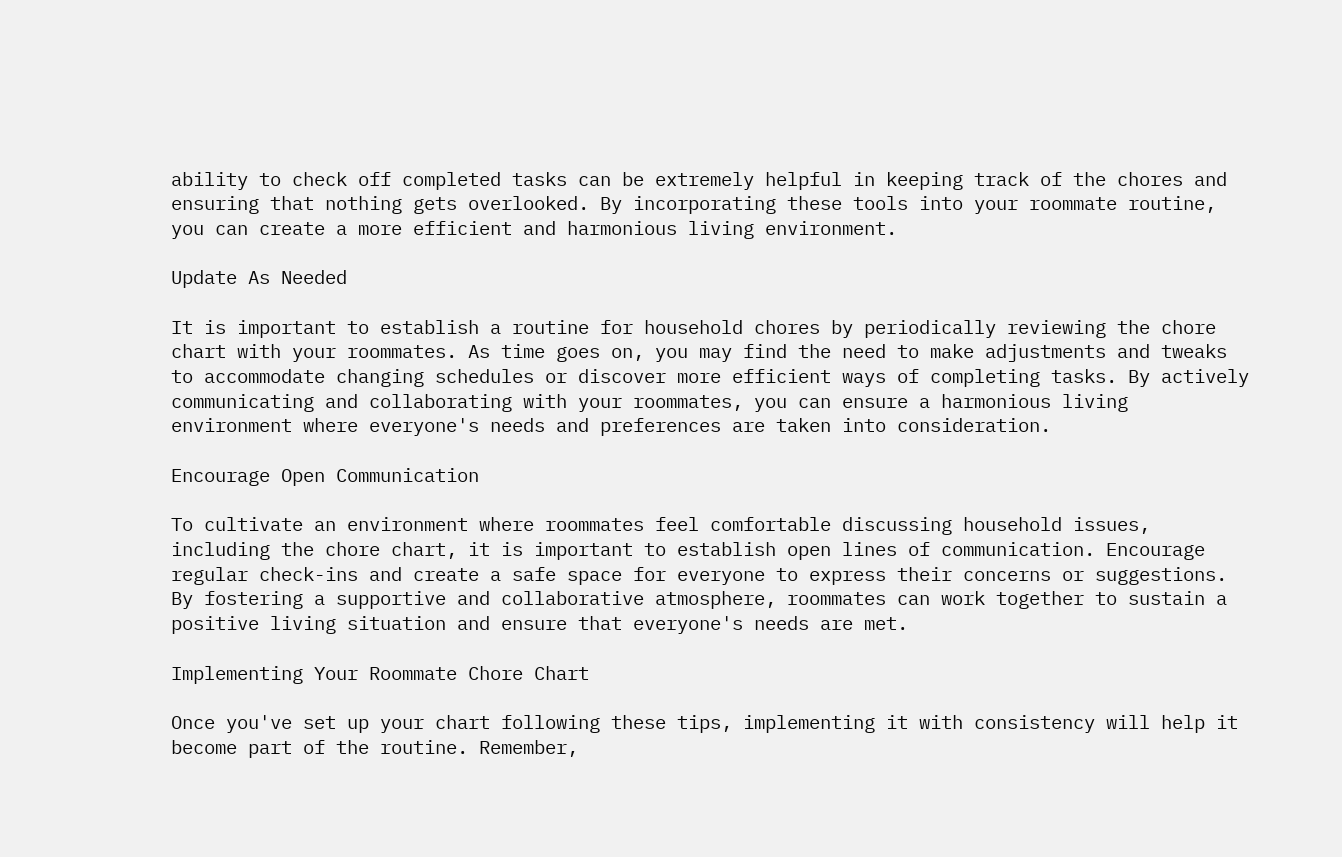ability to check off completed tasks can be extremely helpful in keeping track of the chores and ensuring that nothing gets overlooked. By incorporating these tools into your roommate routine, you can create a more efficient and harmonious living environment.

Update As Needed

It is important to establish a routine for household chores by periodically reviewing the chore chart with your roommates. As time goes on, you may find the need to make adjustments and tweaks to accommodate changing schedules or discover more efficient ways of completing tasks. By actively communicating and collaborating with your roommates, you can ensure a harmonious living environment where everyone's needs and preferences are taken into consideration.

Encourage Open Communication

To cultivate an environment where roommates feel comfortable discussing household issues, including the chore chart, it is important to establish open lines of communication. Encourage regular check-ins and create a safe space for everyone to express their concerns or suggestions. By fostering a supportive and collaborative atmosphere, roommates can work together to sustain a positive living situation and ensure that everyone's needs are met.

Implementing Your Roommate Chore Chart

Once you've set up your chart following these tips, implementing it with consistency will help it become part of the routine. Remember,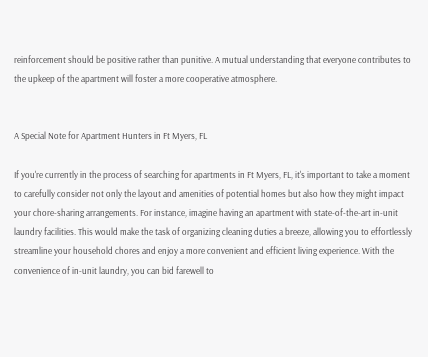reinforcement should be positive rather than punitive. A mutual understanding that everyone contributes to the upkeep of the apartment will foster a more cooperative atmosphere.


A Special Note for Apartment Hunters in Ft Myers, FL

If you're currently in the process of searching for apartments in Ft Myers, FL, it's important to take a moment to carefully consider not only the layout and amenities of potential homes but also how they might impact your chore-sharing arrangements. For instance, imagine having an apartment with state-of-the-art in-unit laundry facilities. This would make the task of organizing cleaning duties a breeze, allowing you to effortlessly streamline your household chores and enjoy a more convenient and efficient living experience. With the convenience of in-unit laundry, you can bid farewell to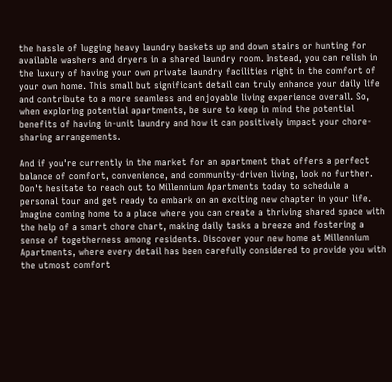the hassle of lugging heavy laundry baskets up and down stairs or hunting for available washers and dryers in a shared laundry room. Instead, you can relish in the luxury of having your own private laundry facilities right in the comfort of your own home. This small but significant detail can truly enhance your daily life and contribute to a more seamless and enjoyable living experience overall. So, when exploring potential apartments, be sure to keep in mind the potential benefits of having in-unit laundry and how it can positively impact your chore-sharing arrangements.

And if you're currently in the market for an apartment that offers a perfect balance of comfort, convenience, and community-driven living, look no further. Don't hesitate to reach out to Millennium Apartments today to schedule a personal tour and get ready to embark on an exciting new chapter in your life. Imagine coming home to a place where you can create a thriving shared space with the help of a smart chore chart, making daily tasks a breeze and fostering a sense of togetherness among residents. Discover your new home at Millennium Apartments, where every detail has been carefully considered to provide you with the utmost comfort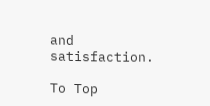and satisfaction.

To Top